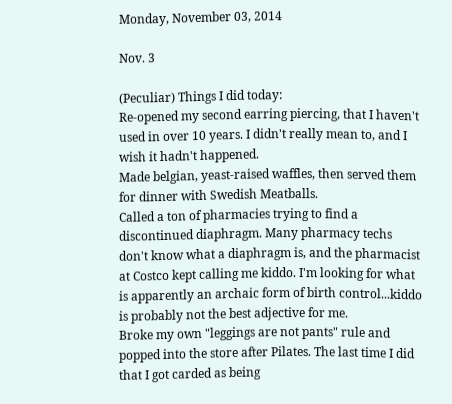Monday, November 03, 2014

Nov. 3

(Peculiar) Things I did today:
Re-opened my second earring piercing, that I haven't used in over 10 years. I didn't really mean to, and I wish it hadn't happened.
Made belgian, yeast-raised waffles, then served them for dinner with Swedish Meatballs.
Called a ton of pharmacies trying to find a discontinued diaphragm. Many pharmacy techs don't know what a diaphragm is, and the pharmacist at Costco kept calling me kiddo. I'm looking for what is apparently an archaic form of birth control...kiddo is probably not the best adjective for me.
Broke my own "leggings are not pants" rule and popped into the store after Pilates. The last time I did that I got carded as being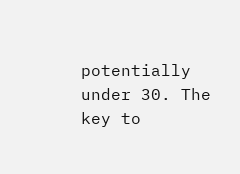potentially under 30. The key to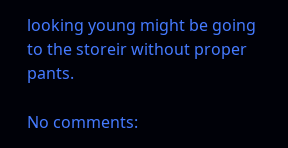looking young might be going to the storeir without proper pants.

No comments: